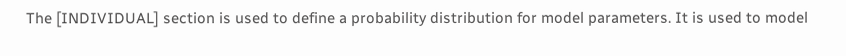The [INDIVIDUAL] section is used to define a probability distribution for model parameters. It is used to model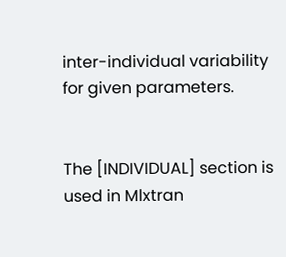inter-individual variability for given parameters.


The [INDIVIDUAL] section is used in Mlxtran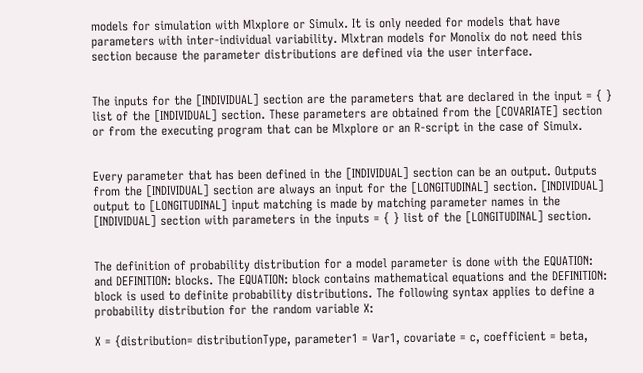models for simulation with Mlxplore or Simulx. It is only needed for models that have parameters with inter-individual variability. Mlxtran models for Monolix do not need this section because the parameter distributions are defined via the user interface.


The inputs for the [INDIVIDUAL] section are the parameters that are declared in the input = { } list of the [INDIVIDUAL] section. These parameters are obtained from the [COVARIATE] section or from the executing program that can be Mlxplore or an R-script in the case of Simulx.


Every parameter that has been defined in the [INDIVIDUAL] section can be an output. Outputs from the [INDIVIDUAL] section are always an input for the [LONGITUDINAL] section. [INDIVIDUAL] output to [LONGITUDINAL] input matching is made by matching parameter names in the [INDIVIDUAL] section with parameters in the inputs = { } list of the [LONGITUDINAL] section.


The definition of probability distribution for a model parameter is done with the EQUATION: and DEFINITION: blocks. The EQUATION: block contains mathematical equations and the DEFINITION: block is used to definite probability distributions. The following syntax applies to define a probability distribution for the random variable X:

X = {distribution= distributionType, parameter1 = Var1, covariate = c, coefficient = beta,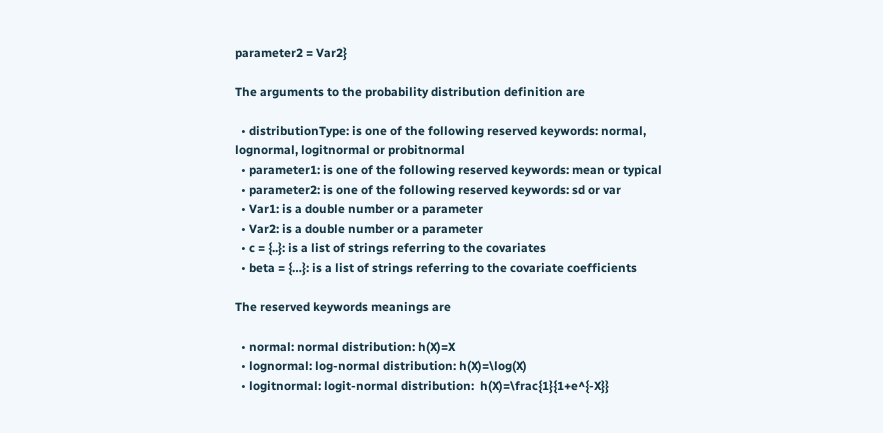parameter2 = Var2}

The arguments to the probability distribution definition are

  • distributionType: is one of the following reserved keywords: normal, lognormal, logitnormal or probitnormal
  • parameter1: is one of the following reserved keywords: mean or typical
  • parameter2: is one of the following reserved keywords: sd or var
  • Var1: is a double number or a parameter
  • Var2: is a double number or a parameter
  • c = {..}: is a list of strings referring to the covariates
  • beta = {…}: is a list of strings referring to the covariate coefficients

The reserved keywords meanings are

  • normal: normal distribution: h(X)=X
  • lognormal: log-normal distribution: h(X)=\log(X)
  • logitnormal: logit-normal distribution:  h(X)=\frac{1}{1+e^{-X}}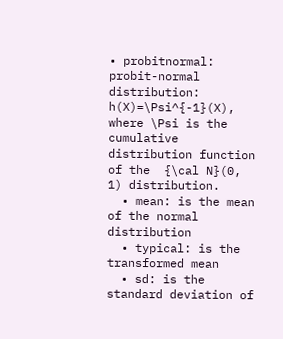• probitnormal: probit-normal distribution: h(X)=\Psi^{-1}(X), where \Psi is the cumulative distribution function of the  {\cal N}(0, 1) distribution.
  • mean: is the mean of the normal distribution
  • typical: is the transformed mean
  • sd: is the standard deviation of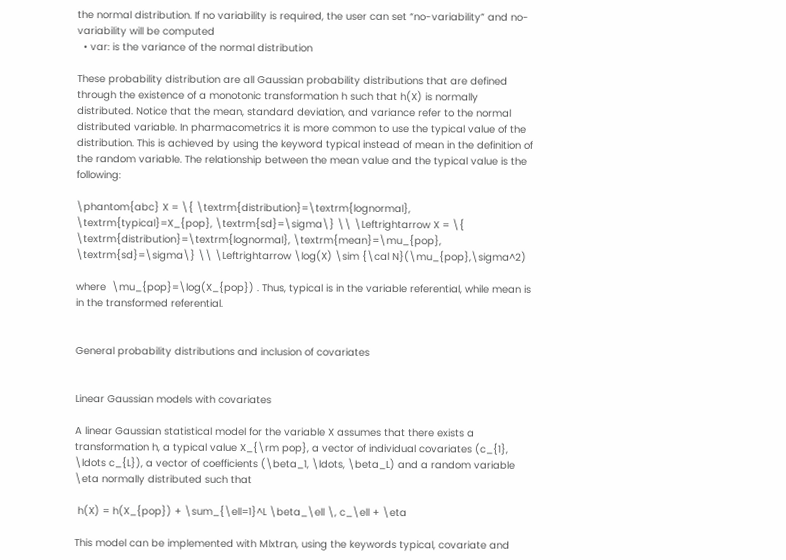the normal distribution. If no variability is required, the user can set “no-variability” and no-variability will be computed
  • var: is the variance of the normal distribution

These probability distribution are all Gaussian probability distributions that are defined through the existence of a monotonic transformation h such that h(X) is normally distributed. Notice that the mean, standard deviation, and variance refer to the normal distributed variable. In pharmacometrics it is more common to use the typical value of the distribution. This is achieved by using the keyword typical instead of mean in the definition of the random variable. The relationship between the mean value and the typical value is the following:

\phantom{abc} X = \{ \textrm{distribution}=\textrm{lognormal}, \textrm{typical}=X_{pop}, \textrm{sd}=\sigma\} \\ \Leftrightarrow X = \{ \textrm{distribution}=\textrm{lognormal}, \textrm{mean}=\mu_{pop}, \textrm{sd}=\sigma\} \\ \Leftrightarrow \log(X) \sim {\cal N}(\mu_{pop},\sigma^2)

where  \mu_{pop}=\log(X_{pop}) . Thus, typical is in the variable referential, while mean is in the transformed referential.


General probability distributions and inclusion of covariates


Linear Gaussian models with covariates

A linear Gaussian statistical model for the variable X assumes that there exists a transformation h, a typical value X_{\rm pop}, a vector of individual covariates (c_{1}, \ldots c_{L}), a vector of coefficients (\beta_1, \ldots, \beta_L) and a random variable \eta normally distributed such that

 h(X) = h(X_{pop}) + \sum_{\ell=1}^L \beta_\ell \, c_\ell + \eta

This model can be implemented with Mlxtran, using the keywords typical, covariate and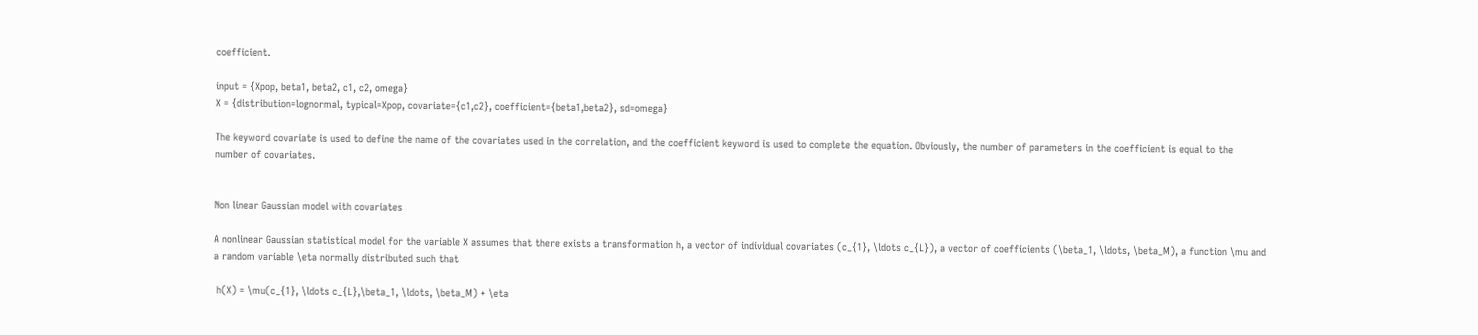coefficient.

input = {Xpop, beta1, beta2, c1, c2, omega}
X = {distribution=lognormal, typical=Xpop, covariate={c1,c2}, coefficient={beta1,beta2}, sd=omega}

The keyword covariate is used to define the name of the covariates used in the correlation, and the coefficient keyword is used to complete the equation. Obviously, the number of parameters in the coefficient is equal to the number of covariates.


Non linear Gaussian model with covariates

A nonlinear Gaussian statistical model for the variable X assumes that there exists a transformation h, a vector of individual covariates (c_{1}, \ldots c_{L}), a vector of coefficients (\beta_1, \ldots, \beta_M), a function \mu and a random variable \eta normally distributed such that

 h(X) = \mu(c_{1}, \ldots c_{L},\beta_1, \ldots, \beta_M) + \eta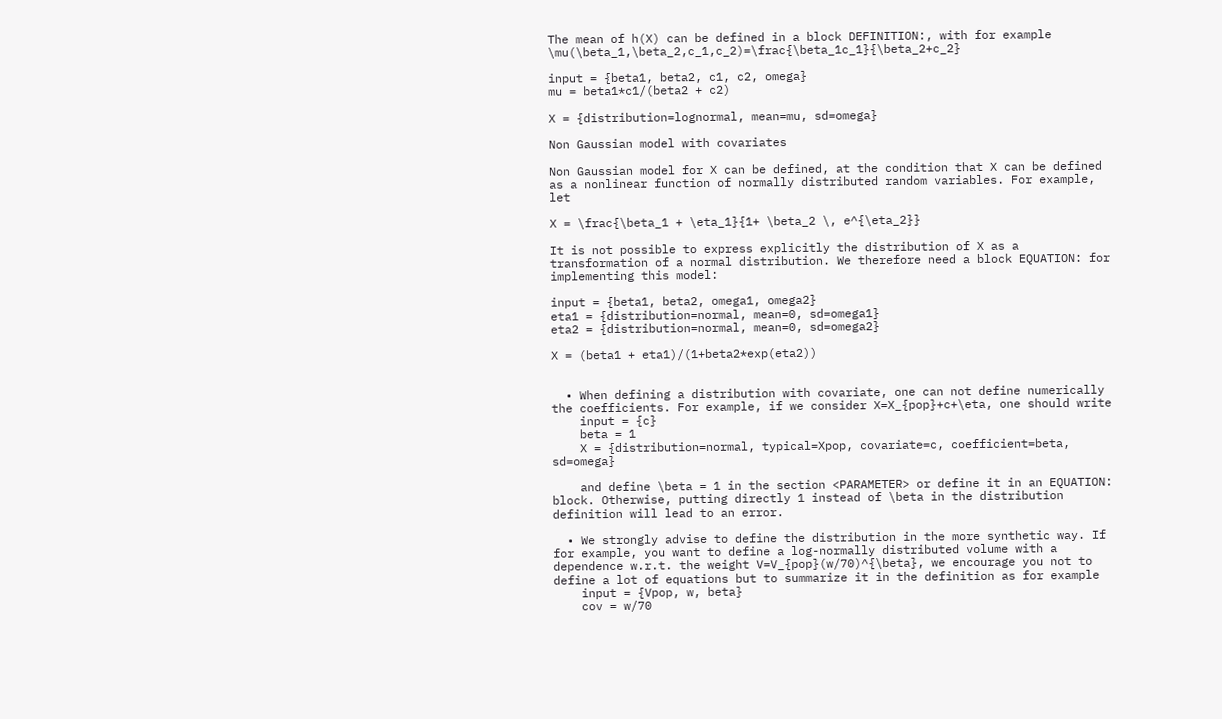The mean of h(X) can be defined in a block DEFINITION:, with for example \mu(\beta_1,\beta_2,c_1,c_2)=\frac{\beta_1c_1}{\beta_2+c_2}

input = {beta1, beta2, c1, c2, omega}
mu = beta1*c1/(beta2 + c2)

X = {distribution=lognormal, mean=mu, sd=omega}

Non Gaussian model with covariates

Non Gaussian model for X can be defined, at the condition that X can be defined as a nonlinear function of normally distributed random variables. For example, let

X = \frac{\beta_1 + \eta_1}{1+ \beta_2 \, e^{\eta_2}}

It is not possible to express explicitly the distribution of X as a transformation of a normal distribution. We therefore need a block EQUATION: for implementing this model:

input = {beta1, beta2, omega1, omega2}
eta1 = {distribution=normal, mean=0, sd=omega1}
eta2 = {distribution=normal, mean=0, sd=omega2}

X = (beta1 + eta1)/(1+beta2*exp(eta2))


  • When defining a distribution with covariate, one can not define numerically the coefficients. For example, if we consider X=X_{pop}+c+\eta, one should write
    input = {c}
    beta = 1
    X = {distribution=normal, typical=Xpop, covariate=c, coefficient=beta, sd=omega}

    and define \beta = 1 in the section <PARAMETER> or define it in an EQUATION: block. Otherwise, putting directly 1 instead of \beta in the distribution definition will lead to an error.

  • We strongly advise to define the distribution in the more synthetic way. If for example, you want to define a log-normally distributed volume with a dependence w.r.t. the weight V=V_{pop}(w/70)^{\beta}, we encourage you not to define a lot of equations but to summarize it in the definition as for example
    input = {Vpop, w, beta}
    cov = w/70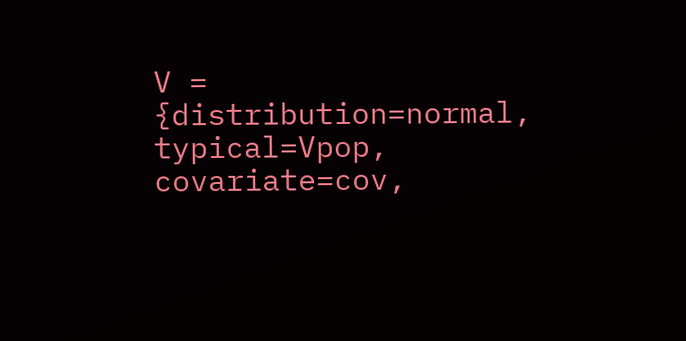V = {distribution=normal, typical=Vpop, covariate=cov,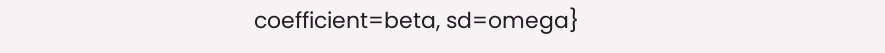coefficient=beta, sd=omega}